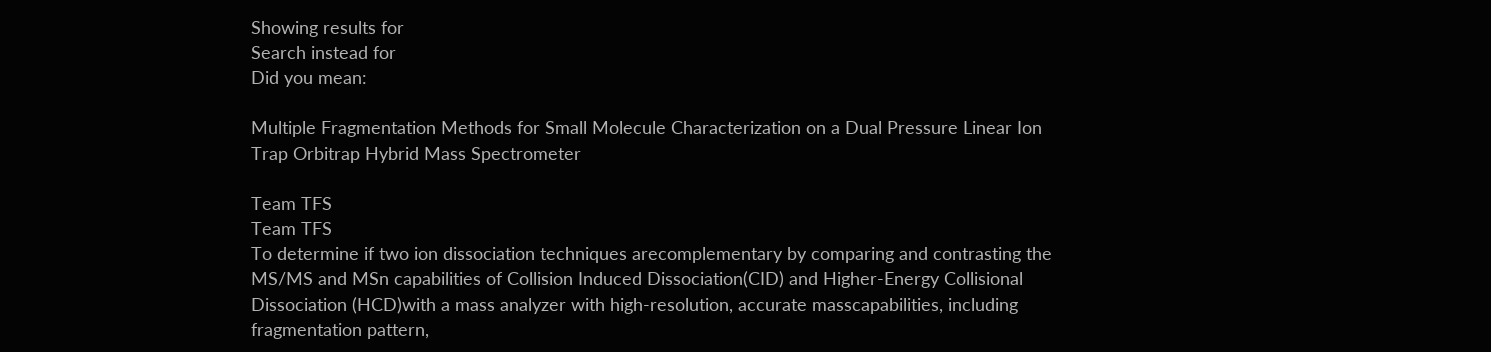Showing results for
Search instead for
Did you mean:

Multiple Fragmentation Methods for Small Molecule Characterization on a Dual Pressure Linear Ion Trap Orbitrap Hybrid Mass Spectrometer

Team TFS
Team TFS
To determine if two ion dissociation techniques arecomplementary by comparing and contrasting the MS/MS and MSn capabilities of Collision Induced Dissociation(CID) and Higher-Energy Collisional Dissociation (HCD)with a mass analyzer with high-resolution, accurate masscapabilities, including fragmentation pattern,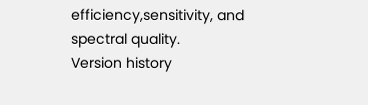efficiency,sensitivity, and spectral quality.
Version history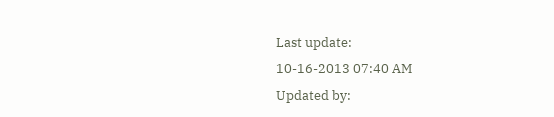Last update:
10-16-2013 07:40 AM
Updated by: